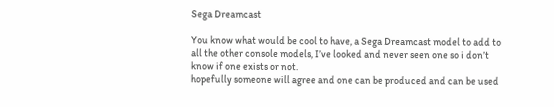Sega Dreamcast

You know what would be cool to have, a Sega Dreamcast model to add to all the other console models, I’ve looked and never seen one so i don’t know if one exists or not.
hopefully someone will agree and one can be produced and can be used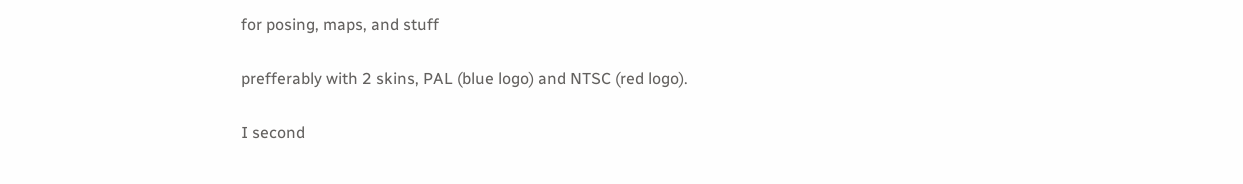for posing, maps, and stuff

prefferably with 2 skins, PAL (blue logo) and NTSC (red logo).

I second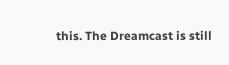this. The Dreamcast is still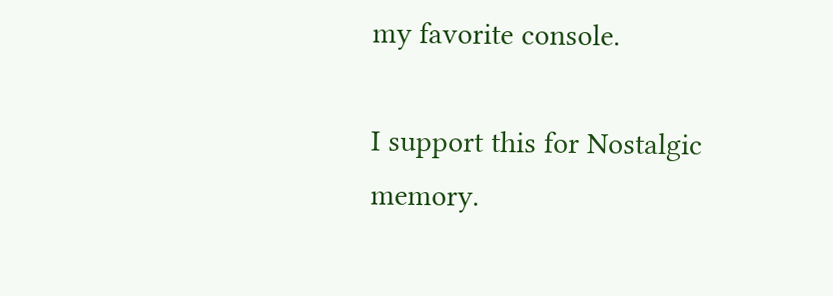my favorite console.

I support this for Nostalgic memory.